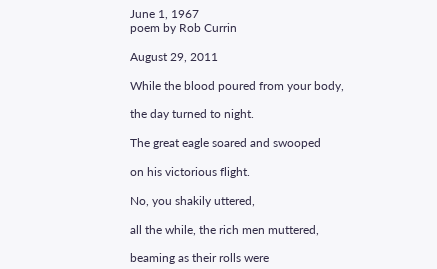June 1, 1967
poem by Rob Currin

August 29, 2011

While the blood poured from your body,

the day turned to night.

The great eagle soared and swooped

on his victorious flight.

No, you shakily uttered,

all the while, the rich men muttered,

beaming as their rolls were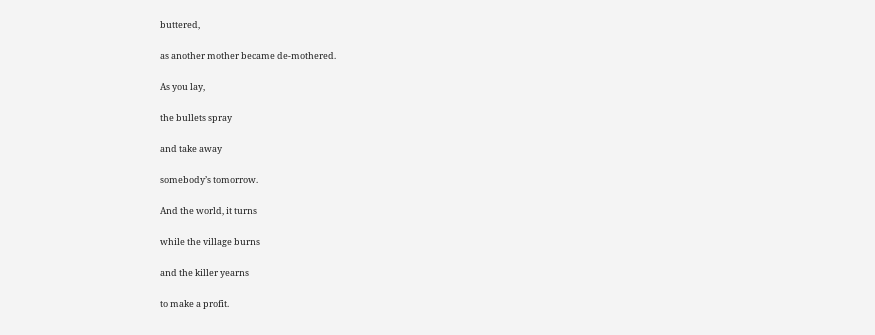buttered,

as another mother became de-mothered.

As you lay,

the bullets spray

and take away

somebody’s tomorrow.

And the world, it turns

while the village burns

and the killer yearns

to make a profit.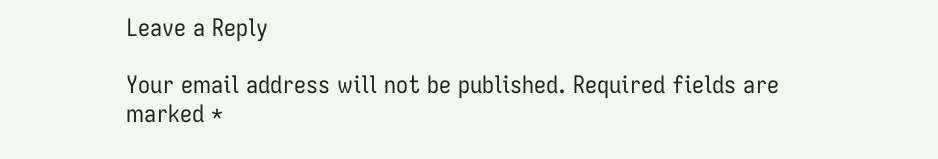Leave a Reply

Your email address will not be published. Required fields are marked *